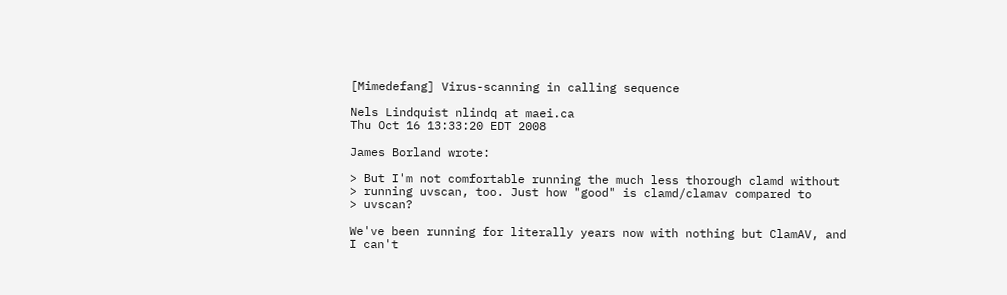[Mimedefang] Virus-scanning in calling sequence

Nels Lindquist nlindq at maei.ca
Thu Oct 16 13:33:20 EDT 2008

James Borland wrote:

> But I'm not comfortable running the much less thorough clamd without
> running uvscan, too. Just how "good" is clamd/clamav compared to
> uvscan?

We've been running for literally years now with nothing but ClamAV, and
I can't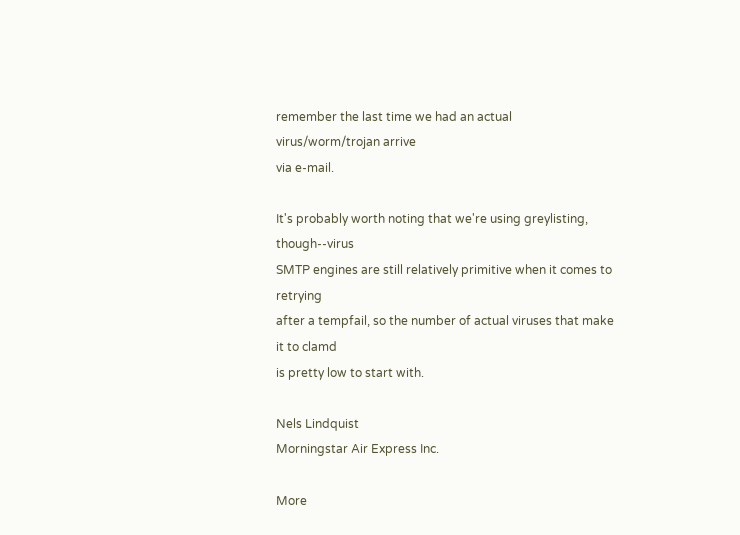remember the last time we had an actual virus/worm/trojan arrive
via e-mail.

It's probably worth noting that we're using greylisting, though--virus
SMTP engines are still relatively primitive when it comes to retrying
after a tempfail, so the number of actual viruses that make it to clamd
is pretty low to start with.

Nels Lindquist
Morningstar Air Express Inc.

More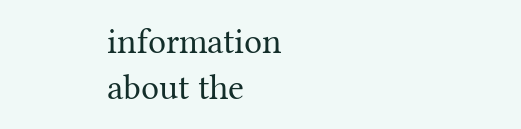information about the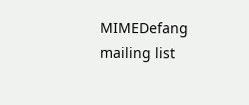MIMEDefang mailing list